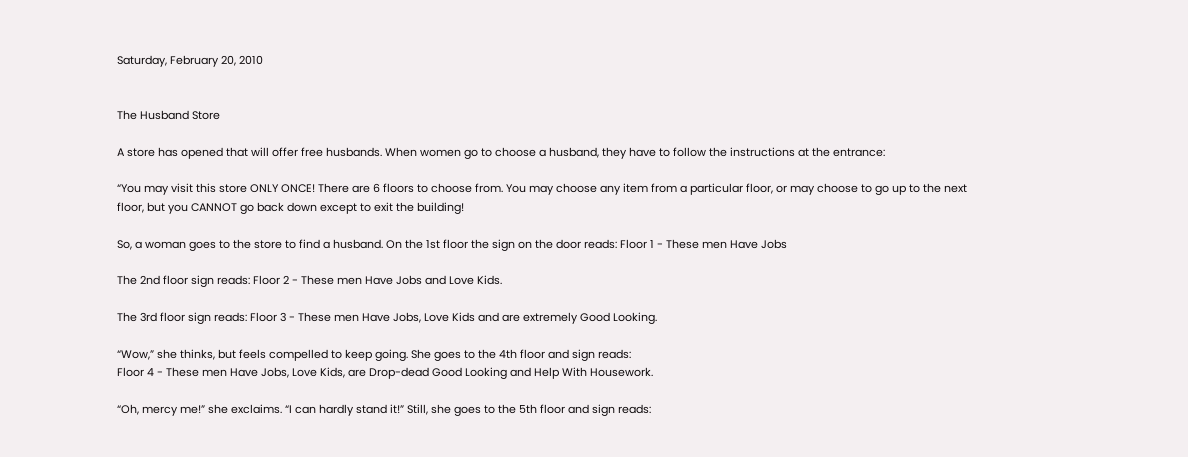Saturday, February 20, 2010


The Husband Store

A store has opened that will offer free husbands. When women go to choose a husband, they have to follow the instructions at the entrance:

“You may visit this store ONLY ONCE! There are 6 floors to choose from. You may choose any item from a particular floor, or may choose to go up to the next floor, but you CANNOT go back down except to exit the building!

So, a woman goes to the store to find a husband. On the 1st floor the sign on the door reads: Floor 1 - These men Have Jobs

The 2nd floor sign reads: Floor 2 - These men Have Jobs and Love Kids.

The 3rd floor sign reads: Floor 3 - These men Have Jobs, Love Kids and are extremely Good Looking.

“Wow,” she thinks, but feels compelled to keep going. She goes to the 4th floor and sign reads:
Floor 4 - These men Have Jobs, Love Kids, are Drop-dead Good Looking and Help With Housework.

“Oh, mercy me!” she exclaims. “I can hardly stand it!” Still, she goes to the 5th floor and sign reads: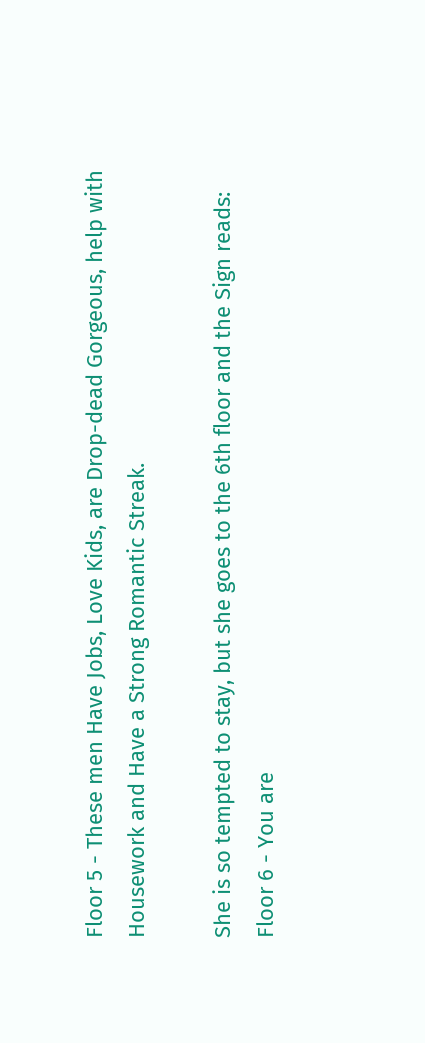Floor 5 - These men Have Jobs, Love Kids, are Drop-dead Gorgeous, help with Housework and Have a Strong Romantic Streak.

She is so tempted to stay, but she goes to the 6th floor and the Sign reads:
Floor 6 - You are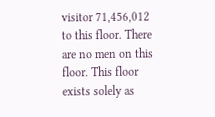visitor 71,456,012 to this floor. There are no men on this floor. This floor exists solely as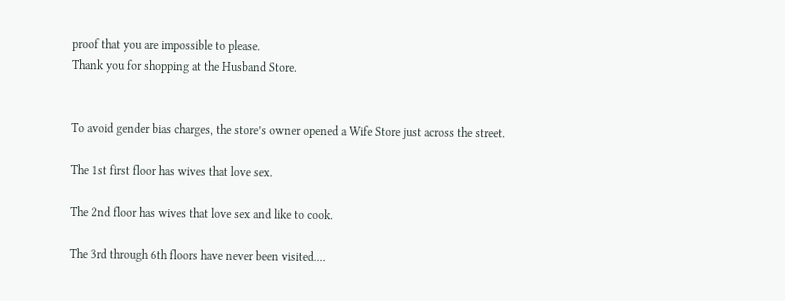proof that you are impossible to please.
Thank you for shopping at the Husband Store.


To avoid gender bias charges, the store’s owner opened a Wife Store just across the street.

The 1st first floor has wives that love sex.

The 2nd floor has wives that love sex and like to cook.

The 3rd through 6th floors have never been visited....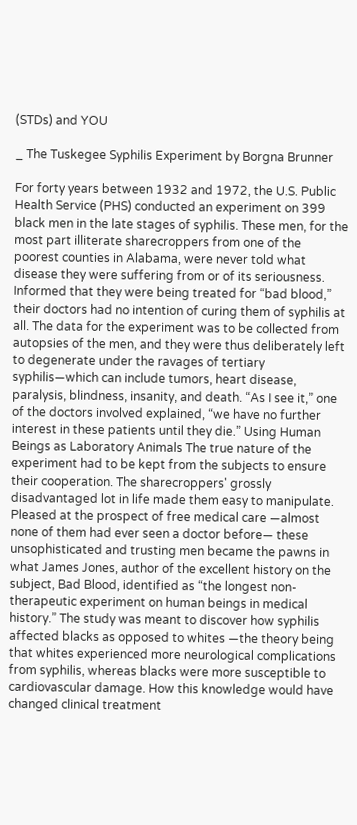(STDs) and YOU

_ The Tuskegee Syphilis Experiment by Borgna Brunner

For forty years between 1932 and 1972, the U.S. Public Health Service (PHS) conducted an experiment on 399 black men in the late stages of syphilis. These men, for the most part illiterate sharecroppers from one of the poorest counties in Alabama, were never told what disease they were suffering from or of its seriousness. Informed that they were being treated for “bad blood,” their doctors had no intention of curing them of syphilis at all. The data for the experiment was to be collected from autopsies of the men, and they were thus deliberately left to degenerate under the ravages of tertiary syphilis—which can include tumors, heart disease, paralysis, blindness, insanity, and death. “As I see it,” one of the doctors involved explained, “we have no further interest in these patients until they die.” Using Human Beings as Laboratory Animals The true nature of the experiment had to be kept from the subjects to ensure their cooperation. The sharecroppers' grossly disadvantaged lot in life made them easy to manipulate. Pleased at the prospect of free medical care —almost none of them had ever seen a doctor before— these unsophisticated and trusting men became the pawns in what James Jones, author of the excellent history on the subject, Bad Blood, identified as “the longest non-therapeutic experiment on human beings in medical history.” The study was meant to discover how syphilis affected blacks as opposed to whites —the theory being that whites experienced more neurological complications from syphilis, whereas blacks were more susceptible to cardiovascular damage. How this knowledge would have changed clinical treatment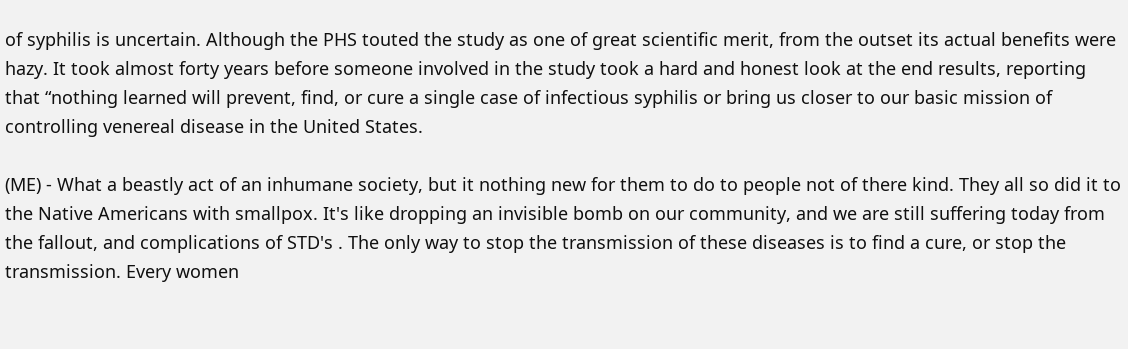of syphilis is uncertain. Although the PHS touted the study as one of great scientific merit, from the outset its actual benefits were hazy. It took almost forty years before someone involved in the study took a hard and honest look at the end results, reporting that “nothing learned will prevent, find, or cure a single case of infectious syphilis or bring us closer to our basic mission of controlling venereal disease in the United States.

(ME) - What a beastly act of an inhumane society, but it nothing new for them to do to people not of there kind. They all so did it to the Native Americans with smallpox. It's like dropping an invisible bomb on our community, and we are still suffering today from the fallout, and complications of STD's . The only way to stop the transmission of these diseases is to find a cure, or stop the transmission. Every women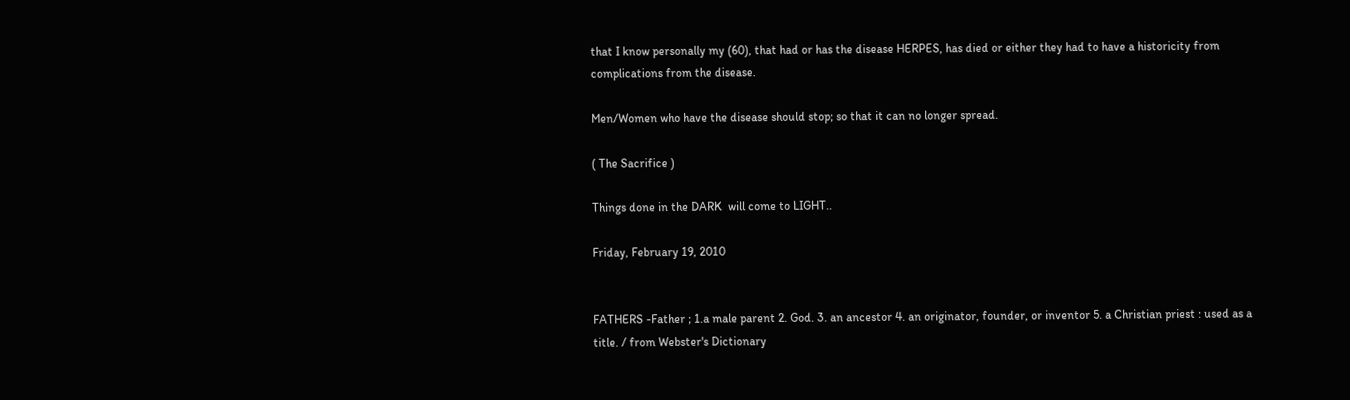that I know personally my (60), that had or has the disease HERPES, has died or either they had to have a historicity from complications from the disease.

Men/Women who have the disease should stop; so that it can no longer spread.

( The Sacrifice )

Things done in the DARK  will come to LIGHT..

Friday, February 19, 2010


FATHERS -Father ; 1.a male parent 2. God. 3. an ancestor 4. an originator, founder, or inventor 5. a Christian priest : used as a title. / from Webster's Dictionary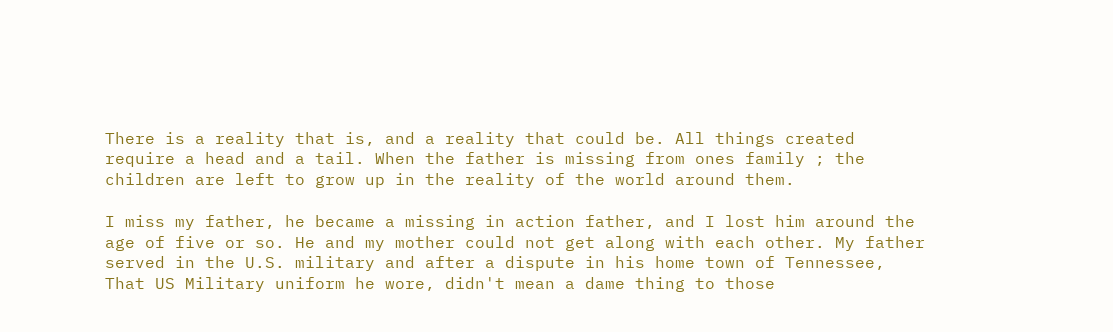There is a reality that is, and a reality that could be. All things created require a head and a tail. When the father is missing from ones family ; the children are left to grow up in the reality of the world around them.

I miss my father, he became a missing in action father, and I lost him around the age of five or so. He and my mother could not get along with each other. My father served in the U.S. military and after a dispute in his home town of Tennessee, That US Military uniform he wore, didn't mean a dame thing to those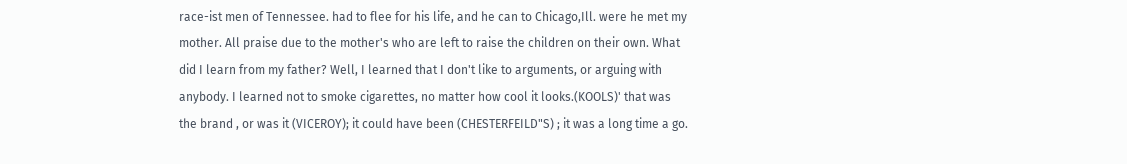race-ist men of Tennessee. had to flee for his life, and he can to Chicago,Ill. were he met my mother. All praise due to the mother's who are left to raise the children on their own. What did I learn from my father? Well, I learned that I don't like to arguments, or arguing with anybody. I learned not to smoke cigarettes, no matter how cool it looks.(KOOLS)' that was the brand , or was it (VICEROY); it could have been (CHESTERFEILD"S) ; it was a long time a go.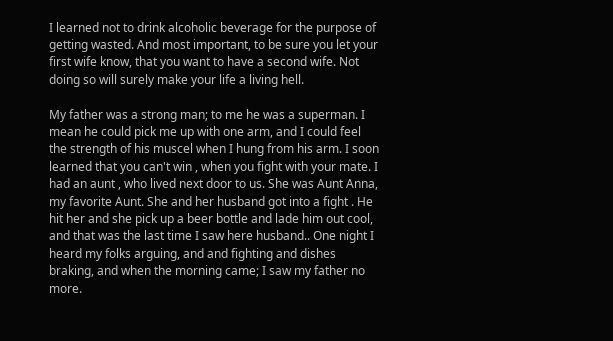I learned not to drink alcoholic beverage for the purpose of getting wasted. And most important, to be sure you let your first wife know, that you want to have a second wife. Not doing so will surely make your life a living hell.

My father was a strong man; to me he was a superman. I mean he could pick me up with one arm, and I could feel the strength of his muscel when I hung from his arm. I soon learned that you can't win , when you fight with your mate. I had an aunt , who lived next door to us. She was Aunt Anna, my favorite Aunt. She and her husband got into a fight . He hit her and she pick up a beer bottle and lade him out cool, and that was the last time I saw here husband.. One night I heard my folks arguing, and and fighting and dishes braking, and when the morning came; I saw my father no more.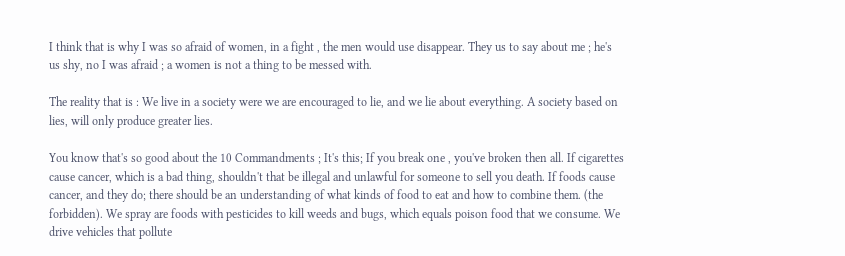I think that is why I was so afraid of women, in a fight , the men would use disappear. They us to say about me ; he's us shy, no I was afraid ; a women is not a thing to be messed with.

The reality that is : We live in a society were we are encouraged to lie, and we lie about everything. A society based on lies, will only produce greater lies.

You know that's so good about the 10 Commandments ; It's this; If you break one , you've broken then all. If cigarettes cause cancer, which is a bad thing, shouldn't that be illegal and unlawful for someone to sell you death. If foods cause cancer, and they do; there should be an understanding of what kinds of food to eat and how to combine them. (the forbidden). We spray are foods with pesticides to kill weeds and bugs, which equals poison food that we consume. We drive vehicles that pollute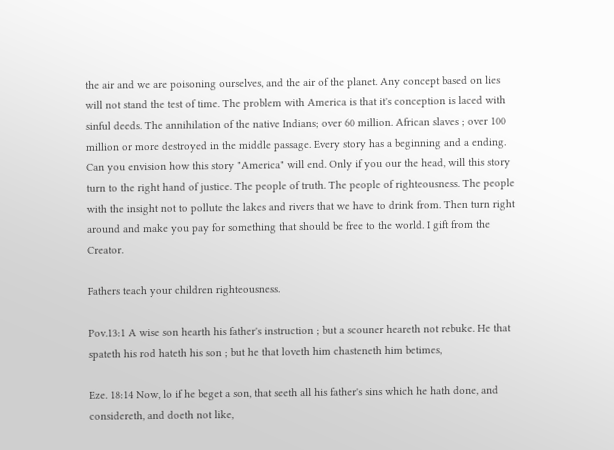the air and we are poisoning ourselves, and the air of the planet. Any concept based on lies will not stand the test of time. The problem with America is that it's conception is laced with sinful deeds. The annihilation of the native Indians; over 60 million. African slaves ; over 100 million or more destroyed in the middle passage. Every story has a beginning and a ending. Can you envision how this story "America" will end. Only if you our the head, will this story turn to the right hand of justice. The people of truth. The people of righteousness. The people with the insight not to pollute the lakes and rivers that we have to drink from. Then turn right around and make you pay for something that should be free to the world. I gift from the Creator.

Fathers teach your children righteousness.

Pov.13:1 A wise son hearth his father's instruction ; but a scouner heareth not rebuke. He that spateth his rod hateth his son ; but he that loveth him chasteneth him betimes,

Eze. 18:14 Now, lo if he beget a son, that seeth all his father's sins which he hath done, and considereth, and doeth not like,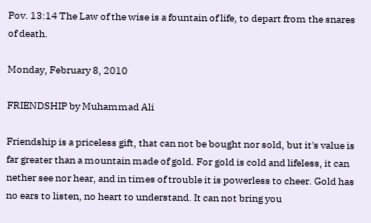Pov. 13:14 The Law of the wise is a fountain of life, to depart from the snares of death.

Monday, February 8, 2010

FRIENDSHIP by Muhammad Ali

Friendship is a priceless gift, that can not be bought nor sold, but it's value is far greater than a mountain made of gold. For gold is cold and lifeless, it can nether see nor hear, and in times of trouble it is powerless to cheer. Gold has no ears to listen, no heart to understand. It can not bring you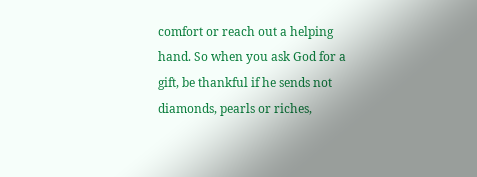comfort or reach out a helping hand. So when you ask God for a gift, be thankful if he sends not diamonds, pearls or riches,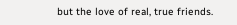but the love of real, true friends.